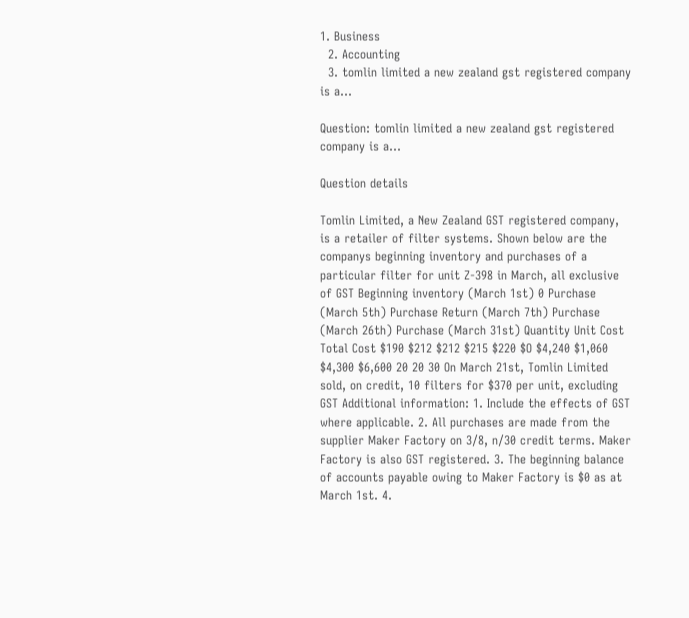1. Business
  2. Accounting
  3. tomlin limited a new zealand gst registered company is a...

Question: tomlin limited a new zealand gst registered company is a...

Question details

Tomlin Limited, a New Zealand GST registered company, is a retailer of filter systems. Shown below are the companys beginning inventory and purchases of a particular filter for unit Z-398 in March, all exclusive of GST Beginning inventory (March 1st) 0 Purchase (March 5th) Purchase Return (March 7th) Purchase (March 26th) Purchase (March 31st) Quantity Unit Cost Total Cost $190 $212 $212 $215 $220 $O $4,240 $1,060 $4,300 $6,600 20 20 30 On March 21st, Tomlin Limited sold, on credit, 10 filters for $370 per unit, excluding GST Additional information: 1. Include the effects of GST where applicable. 2. All purchases are made from the supplier Maker Factory on 3/8, n/30 credit terms. Maker Factory is also GST registered. 3. The beginning balance of accounts payable owing to Maker Factory is $0 as at March 1st. 4.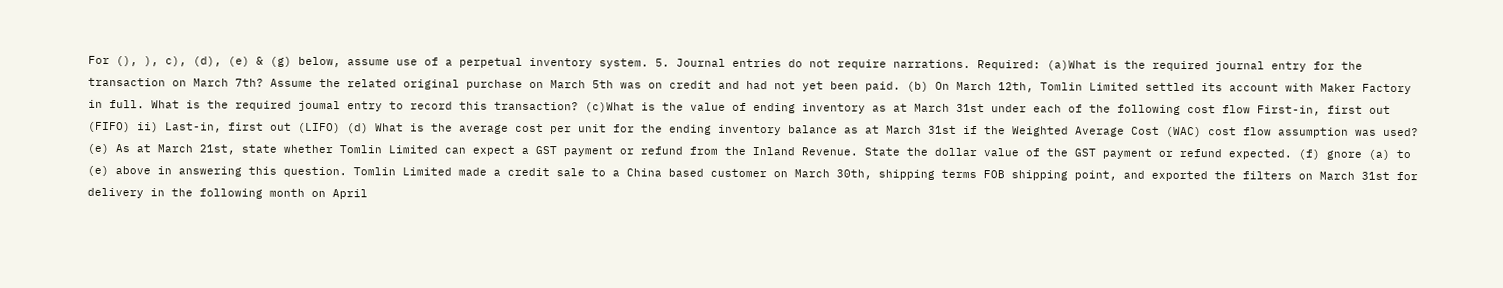For (), ), c), (d), (e) & (g) below, assume use of a perpetual inventory system. 5. Journal entries do not require narrations. Required: (a)What is the required journal entry for the transaction on March 7th? Assume the related original purchase on March 5th was on credit and had not yet been paid. (b) On March 12th, Tomlin Limited settled its account with Maker Factory in full. What is the required joumal entry to record this transaction? (c)What is the value of ending inventory as at March 31st under each of the following cost flow First-in, first out (FIFO) ii) Last-in, first out (LIFO) (d) What is the average cost per unit for the ending inventory balance as at March 31st if the Weighted Average Cost (WAC) cost flow assumption was used? (e) As at March 21st, state whether Tomlin Limited can expect a GST payment or refund from the Inland Revenue. State the dollar value of the GST payment or refund expected. (f) gnore (a) to (e) above in answering this question. Tomlin Limited made a credit sale to a China based customer on March 30th, shipping terms FOB shipping point, and exported the filters on March 31st for delivery in the following month on April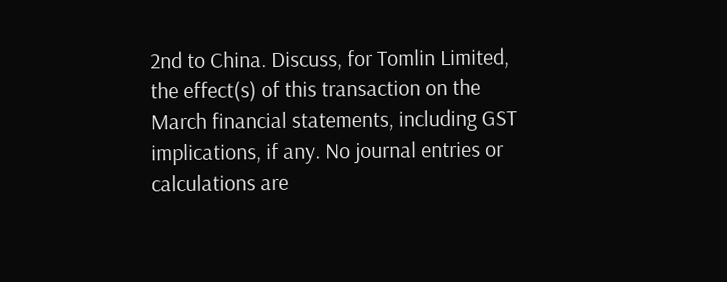2nd to China. Discuss, for Tomlin Limited, the effect(s) of this transaction on the March financial statements, including GST implications, if any. No journal entries or calculations are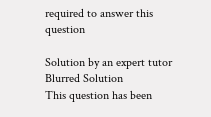required to answer this question

Solution by an expert tutor
Blurred Solution
This question has been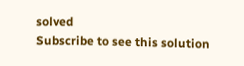solved
Subscribe to see this solution